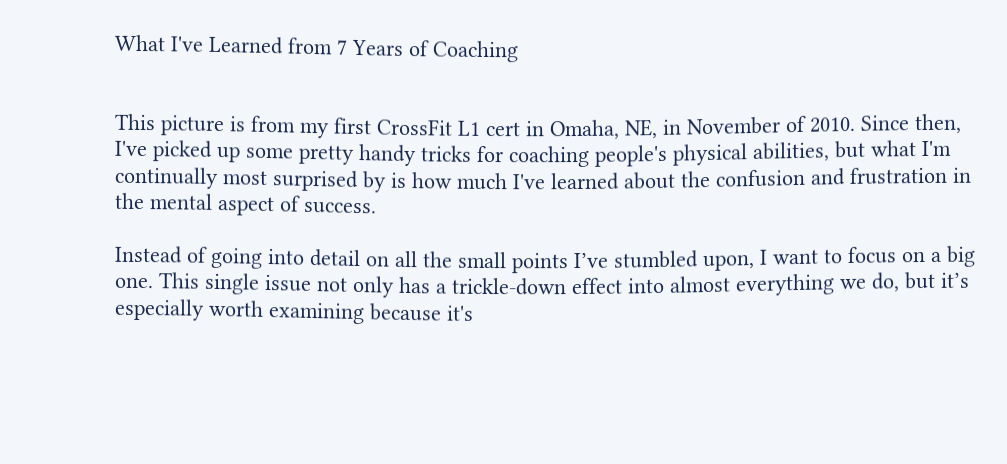What I've Learned from 7 Years of Coaching


This picture is from my first CrossFit L1 cert in Omaha, NE, in November of 2010. Since then, I've picked up some pretty handy tricks for coaching people's physical abilities, but what I'm continually most surprised by is how much I've learned about the confusion and frustration in the mental aspect of success.

Instead of going into detail on all the small points I’ve stumbled upon, I want to focus on a big one. This single issue not only has a trickle-down effect into almost everything we do, but it’s especially worth examining because it's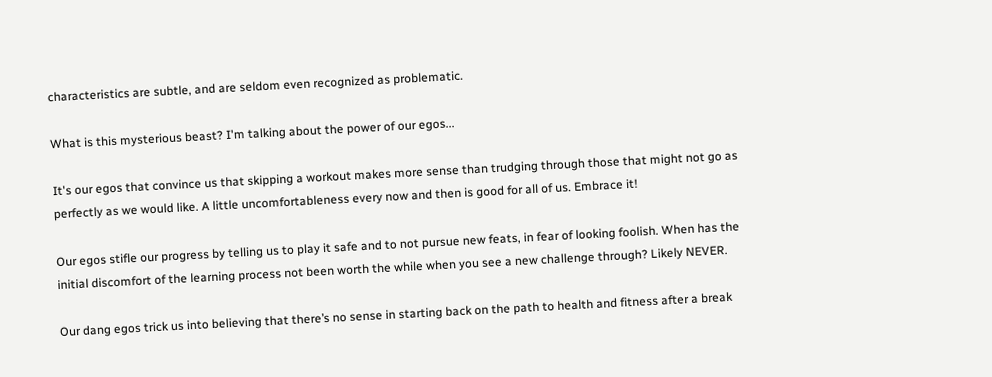characteristics are subtle, and are seldom even recognized as problematic.

What is this mysterious beast? I'm talking about the power of our egos...

It's our egos that convince us that skipping a workout makes more sense than trudging through those that might not go as perfectly as we would like. A little uncomfortableness every now and then is good for all of us. Embrace it!

Our egos stifle our progress by telling us to play it safe and to not pursue new feats, in fear of looking foolish. When has the initial discomfort of the learning process not been worth the while when you see a new challenge through? Likely NEVER.

Our dang egos trick us into believing that there’s no sense in starting back on the path to health and fitness after a break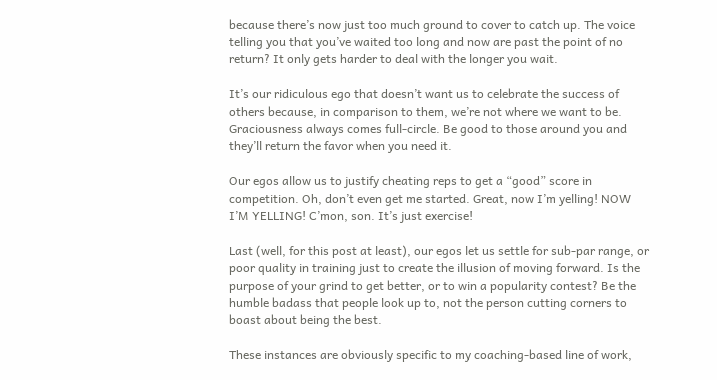because there’s now just too much ground to cover to catch up. The voice telling you that you’ve waited too long and now are past the point of no return? It only gets harder to deal with the longer you wait.

It’s our ridiculous ego that doesn’t want us to celebrate the success of others because, in comparison to them, we’re not where we want to be. Graciousness always comes full-circle. Be good to those around you and they’ll return the favor when you need it.

Our egos allow us to justify cheating reps to get a “good” score in competition. Oh, don’t even get me started. Great, now I’m yelling! NOW I’M YELLING! C’mon, son. It’s just exercise!

Last (well, for this post at least), our egos let us settle for sub-par range, or poor quality in training just to create the illusion of moving forward. Is the purpose of your grind to get better, or to win a popularity contest? Be the humble badass that people look up to, not the person cutting corners to boast about being the best.

These instances are obviously specific to my coaching-based line of work,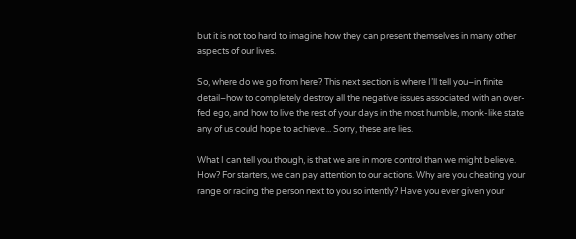but it is not too hard to imagine how they can present themselves in many other aspects of our lives.

So, where do we go from here? This next section is where I’ll tell you–in finite detail–how to completely destroy all the negative issues associated with an over-fed ego, and how to live the rest of your days in the most humble, monk-like state any of us could hope to achieve... Sorry, these are lies.

What I can tell you though, is that we are in more control than we might believe. How? For starters, we can pay attention to our actions. Why are you cheating your range or racing the person next to you so intently? Have you ever given your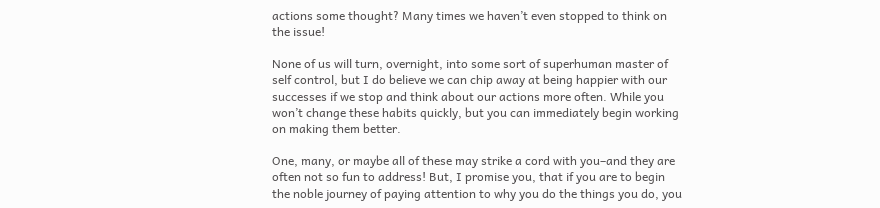actions some thought? Many times we haven’t even stopped to think on the issue!

None of us will turn, overnight, into some sort of superhuman master of self control, but I do believe we can chip away at being happier with our successes if we stop and think about our actions more often. While you won’t change these habits quickly, but you can immediately begin working on making them better.

One, many, or maybe all of these may strike a cord with you–and they are often not so fun to address! But, I promise you, that if you are to begin the noble journey of paying attention to why you do the things you do, you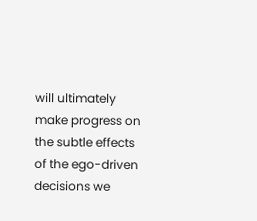will ultimately make progress on the subtle effects of the ego-driven decisions we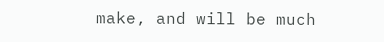make, and will be much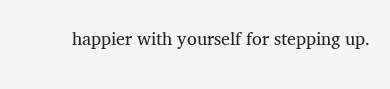happier with yourself for stepping up.